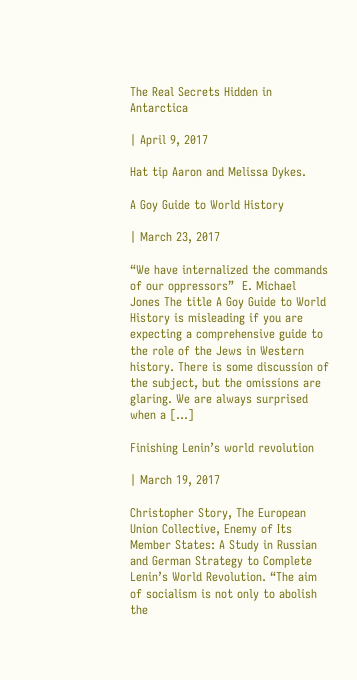The Real Secrets Hidden in Antarctica

| April 9, 2017

Hat tip Aaron and Melissa Dykes.

A Goy Guide to World History

| March 23, 2017

“We have internalized the commands of our oppressors”  E. Michael Jones The title A Goy Guide to World History is misleading if you are expecting a comprehensive guide to the role of the Jews in Western history. There is some discussion of the subject, but the omissions are glaring. We are always surprised when a […]

Finishing Lenin’s world revolution

| March 19, 2017

Christopher Story, The European Union Collective, Enemy of Its Member States: A Study in Russian and German Strategy to Complete Lenin’s World Revolution. “The aim of socialism is not only to abolish the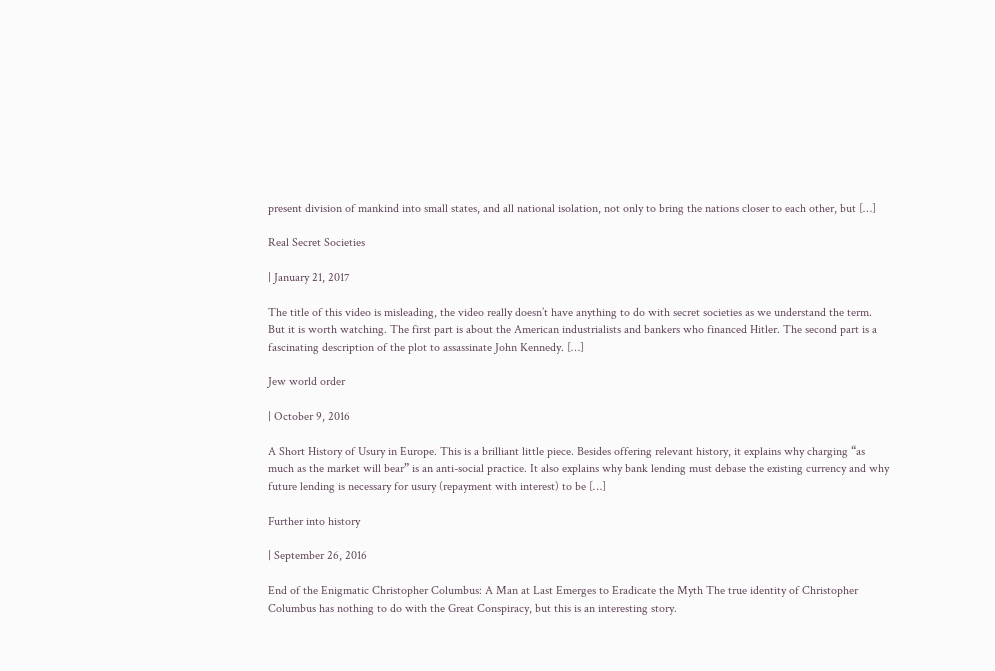present division of mankind into small states, and all national isolation, not only to bring the nations closer to each other, but […]

Real Secret Societies

| January 21, 2017

The title of this video is misleading, the video really doesn’t have anything to do with secret societies as we understand the term. But it is worth watching. The first part is about the American industrialists and bankers who financed Hitler. The second part is a fascinating description of the plot to assassinate John Kennedy. […]

Jew world order

| October 9, 2016

A Short History of Usury in Europe. This is a brilliant little piece. Besides offering relevant history, it explains why charging “as much as the market will bear” is an anti-social practice. It also explains why bank lending must debase the existing currency and why future lending is necessary for usury (repayment with interest) to be […]

Further into history

| September 26, 2016

End of the Enigmatic Christopher Columbus: A Man at Last Emerges to Eradicate the Myth The true identity of Christopher Columbus has nothing to do with the Great Conspiracy, but this is an interesting story.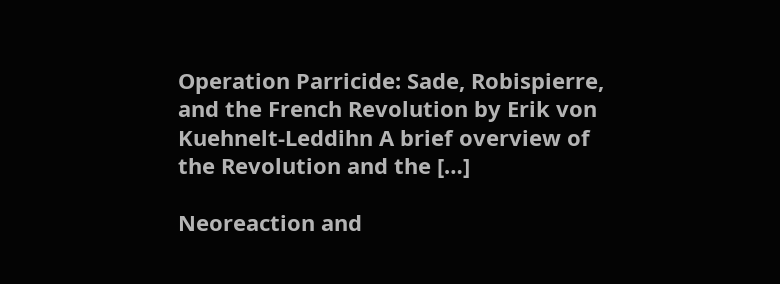Operation Parricide: Sade, Robispierre, and the French Revolution by Erik von Kuehnelt-Leddihn A brief overview of the Revolution and the […]

Neoreaction and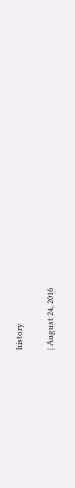history

| August 24, 2016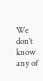We don’t know any of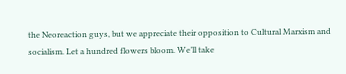the Neoreaction guys, but we appreciate their opposition to Cultural Marxism and socialism. Let a hundred flowers bloom. We’ll take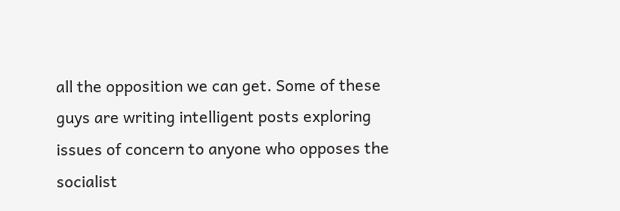all the opposition we can get. Some of these guys are writing intelligent posts exploring issues of concern to anyone who opposes the socialist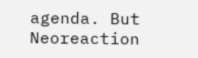agenda. But Neoreaction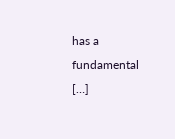has a fundamental […]